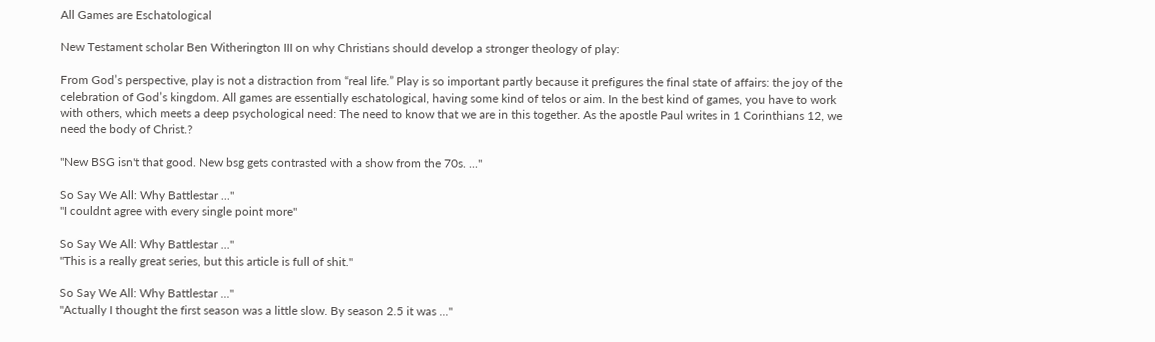All Games are Eschatological

New Testament scholar Ben Witherington III on why Christians should develop a stronger theology of play:

From God’s perspective, play is not a distraction from “real life.” Play is so important partly because it prefigures the final state of affairs: the joy of the celebration of God’s kingdom. All games are essentially eschatological, having some kind of telos or aim. In the best kind of games, you have to work with others, which meets a deep psychological need: The need to know that we are in this together. As the apostle Paul writes in 1 Corinthians 12, we need the body of Christ.?

"New BSG isn't that good. New bsg gets contrasted with a show from the 70s. ..."

So Say We All: Why Battlestar ..."
"I couldnt agree with every single point more"

So Say We All: Why Battlestar ..."
"This is a really great series, but this article is full of shit."

So Say We All: Why Battlestar ..."
"Actually I thought the first season was a little slow. By season 2.5 it was ..."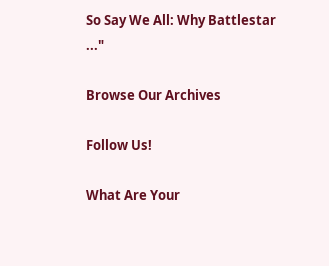So Say We All: Why Battlestar ..."

Browse Our Archives

Follow Us!

What Are Your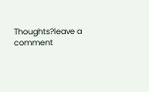Thoughts?leave a comment